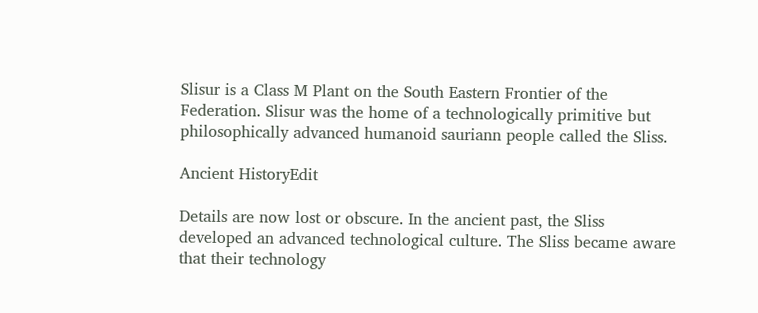Slisur is a Class M Plant on the South Eastern Frontier of the Federation. Slisur was the home of a technologically primitive but philosophically advanced humanoid sauriann people called the Sliss.

Ancient HistoryEdit

Details are now lost or obscure. In the ancient past, the Sliss developed an advanced technological culture. The Sliss became aware that their technology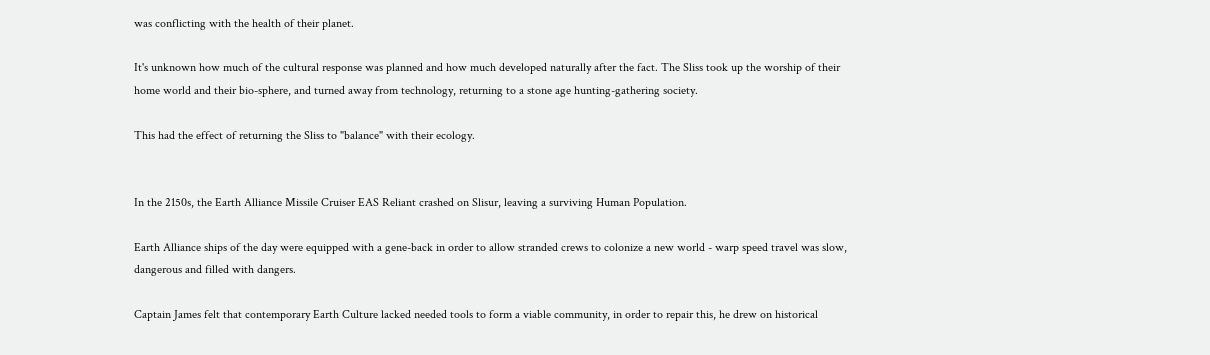was conflicting with the health of their planet.

It's unknown how much of the cultural response was planned and how much developed naturally after the fact. The Sliss took up the worship of their home world and their bio-sphere, and turned away from technology, returning to a stone age hunting-gathering society.

This had the effect of returning the Sliss to "balance" with their ecology.


In the 2150s, the Earth Alliance Missile Cruiser EAS Reliant crashed on Slisur, leaving a surviving Human Population.

Earth Alliance ships of the day were equipped with a gene-back in order to allow stranded crews to colonize a new world - warp speed travel was slow, dangerous and filled with dangers.

Captain James felt that contemporary Earth Culture lacked needed tools to form a viable community, in order to repair this, he drew on historical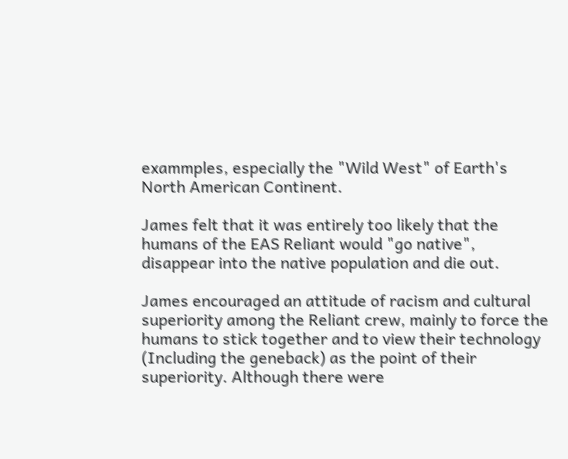exammples, especially the "Wild West" of Earth's North American Continent.

James felt that it was entirely too likely that the humans of the EAS Reliant would "go native", disappear into the native population and die out.

James encouraged an attitude of racism and cultural superiority among the Reliant crew, mainly to force the humans to stick together and to view their technology (Including the geneback) as the point of their superiority. Although there were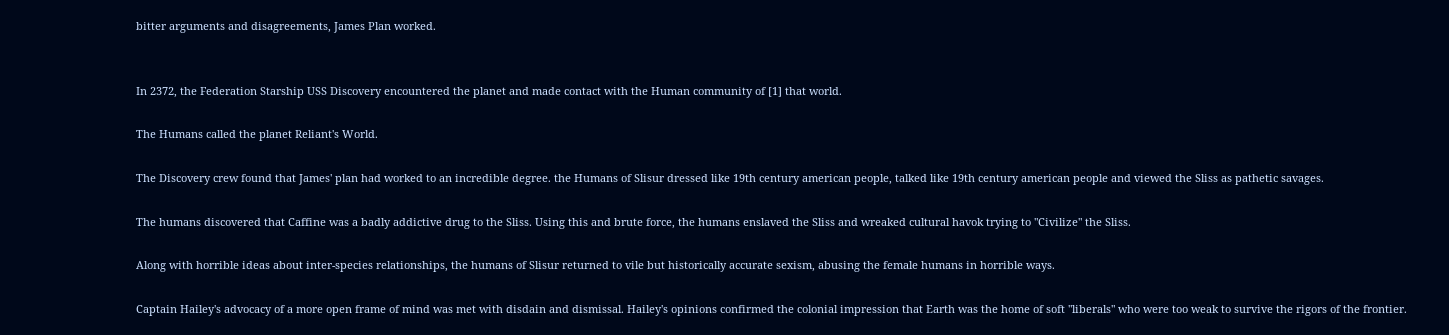bitter arguments and disagreements, James Plan worked.


In 2372, the Federation Starship USS Discovery encountered the planet and made contact with the Human community of [1] that world.

The Humans called the planet Reliant's World.

The Discovery crew found that James' plan had worked to an incredible degree. the Humans of Slisur dressed like 19th century american people, talked like 19th century american people and viewed the Sliss as pathetic savages.

The humans discovered that Caffine was a badly addictive drug to the Sliss. Using this and brute force, the humans enslaved the Sliss and wreaked cultural havok trying to "Civilize" the Sliss.

Along with horrible ideas about inter-species relationships, the humans of Slisur returned to vile but historically accurate sexism, abusing the female humans in horrible ways.

Captain Hailey's advocacy of a more open frame of mind was met with disdain and dismissal. Hailey's opinions confirmed the colonial impression that Earth was the home of soft "liberals" who were too weak to survive the rigors of the frontier.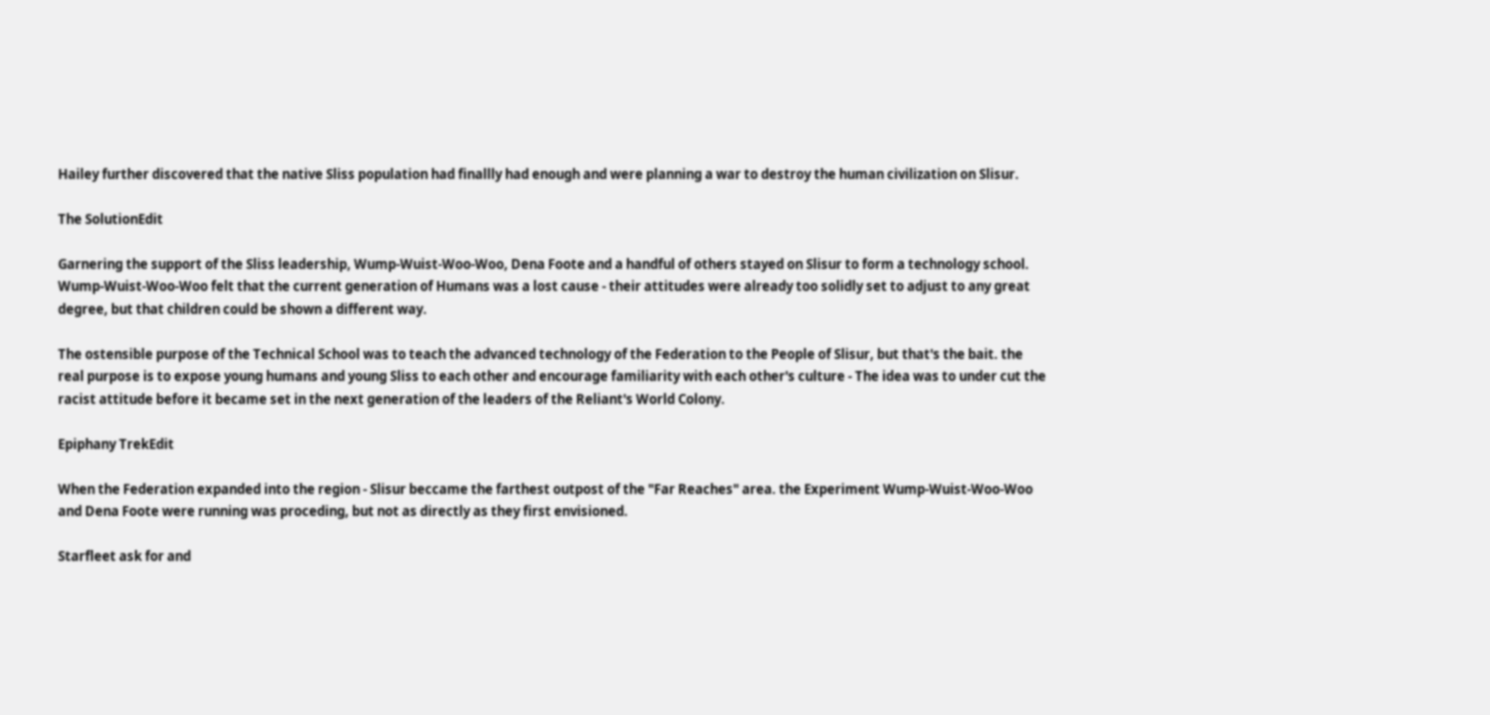Hailey further discovered that the native Sliss population had finallly had enough and were planning a war to destroy the human civilization on Slisur.

The SolutionEdit

Garnering the support of the Sliss leadership, Wump-Wuist-Woo-Woo, Dena Foote and a handful of others stayed on Slisur to form a technology school. Wump-Wuist-Woo-Woo felt that the current generation of Humans was a lost cause - their attitudes were already too solidly set to adjust to any great degree, but that children could be shown a different way.

The ostensible purpose of the Technical School was to teach the advanced technology of the Federation to the People of Slisur, but that's the bait. the real purpose is to expose young humans and young Sliss to each other and encourage familiarity with each other's culture - The idea was to under cut the racist attitude before it became set in the next generation of the leaders of the Reliant's World Colony.

Epiphany TrekEdit

When the Federation expanded into the region - Slisur beccame the farthest outpost of the "Far Reaches" area. the Experiment Wump-Wuist-Woo-Woo and Dena Foote were running was proceding, but not as directly as they first envisioned.

Starfleet ask for and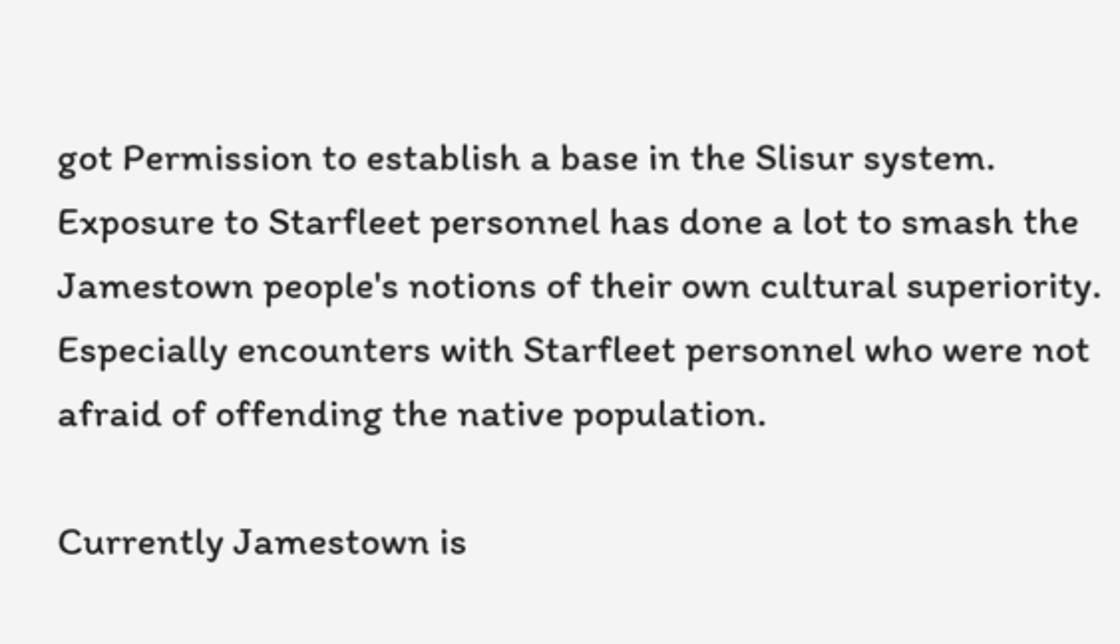got Permission to establish a base in the Slisur system. Exposure to Starfleet personnel has done a lot to smash the Jamestown people's notions of their own cultural superiority. Especially encounters with Starfleet personnel who were not afraid of offending the native population.

Currently Jamestown is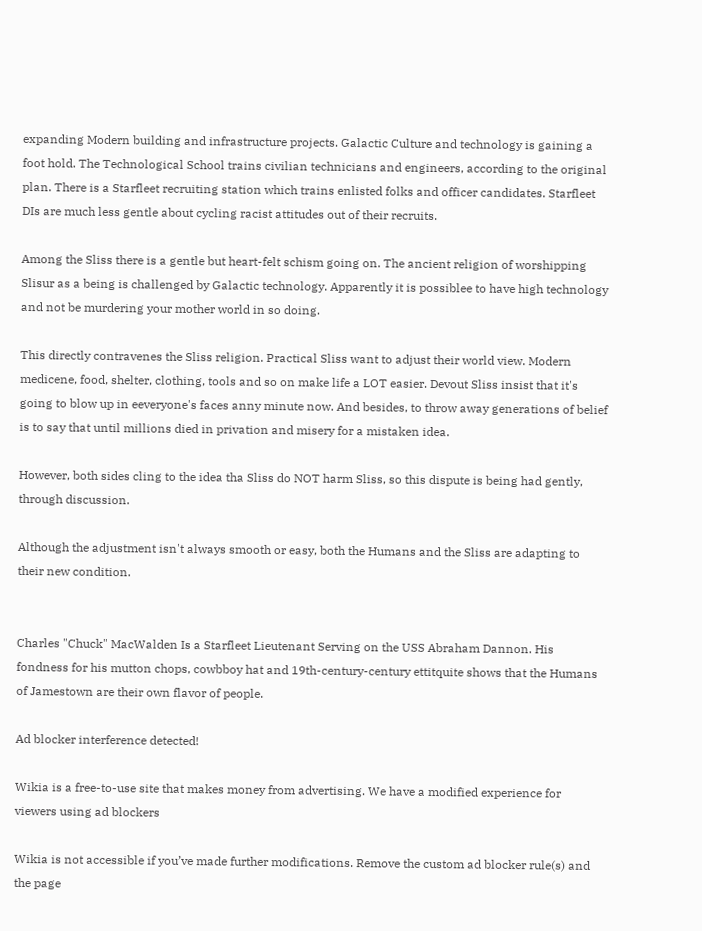expanding Modern building and infrastructure projects. Galactic Culture and technology is gaining a foot hold. The Technological School trains civilian technicians and engineers, according to the original plan. There is a Starfleet recruiting station which trains enlisted folks and officer candidates. Starfleet DIs are much less gentle about cycling racist attitudes out of their recruits.

Among the Sliss there is a gentle but heart-felt schism going on. The ancient religion of worshipping Slisur as a being is challenged by Galactic technology. Apparently it is possiblee to have high technology and not be murdering your mother world in so doing.

This directly contravenes the Sliss religion. Practical Sliss want to adjust their world view. Modern medicene, food, shelter, clothing, tools and so on make life a LOT easier. Devout Sliss insist that it's going to blow up in eeveryone's faces anny minute now. And besides, to throw away generations of belief is to say that until millions died in privation and misery for a mistaken idea.

However, both sides cling to the idea tha Sliss do NOT harm Sliss, so this dispute is being had gently, through discussion.

Although the adjustment isn't always smooth or easy, both the Humans and the Sliss are adapting to their new condition.


Charles "Chuck" MacWalden Is a Starfleet Lieutenant Serving on the USS Abraham Dannon. His fondness for his mutton chops, cowbboy hat and 19th-century-century ettitquite shows that the Humans of Jamestown are their own flavor of people.

Ad blocker interference detected!

Wikia is a free-to-use site that makes money from advertising. We have a modified experience for viewers using ad blockers

Wikia is not accessible if you’ve made further modifications. Remove the custom ad blocker rule(s) and the page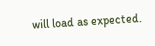will load as expected.